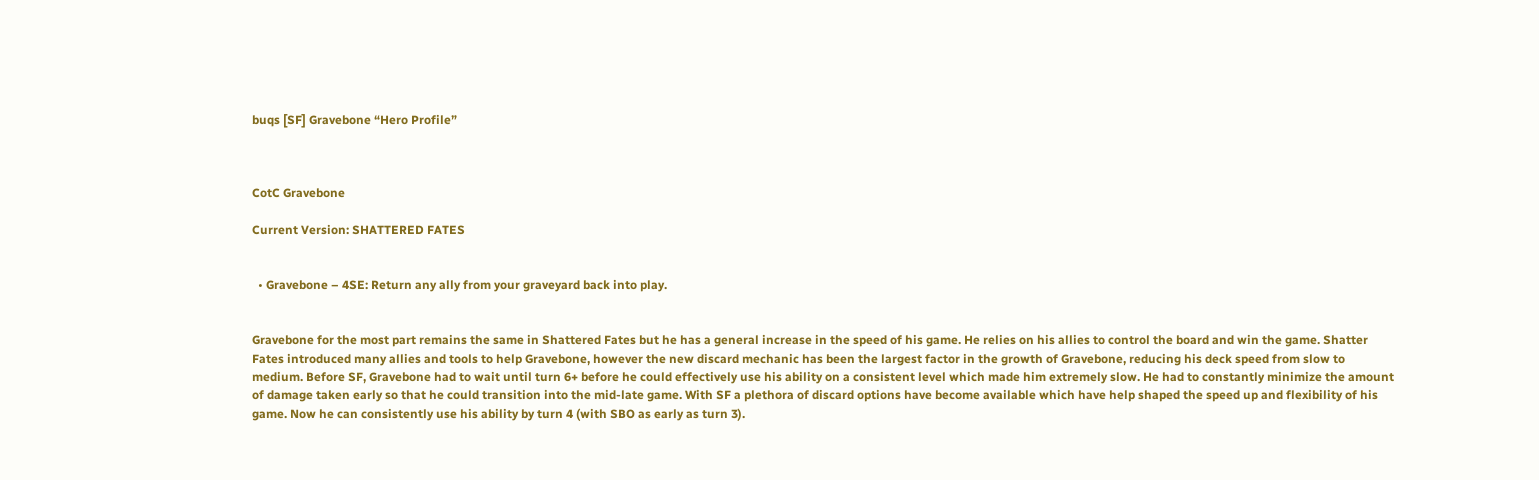buqs [SF] Gravebone “Hero Profile”



CotC Gravebone

Current Version: SHATTERED FATES


  • Gravebone – 4SE: Return any ally from your graveyard back into play.


Gravebone for the most part remains the same in Shattered Fates but he has a general increase in the speed of his game. He relies on his allies to control the board and win the game. Shatter Fates introduced many allies and tools to help Gravebone, however the new discard mechanic has been the largest factor in the growth of Gravebone, reducing his deck speed from slow to medium. Before SF, Gravebone had to wait until turn 6+ before he could effectively use his ability on a consistent level which made him extremely slow. He had to constantly minimize the amount of damage taken early so that he could transition into the mid-late game. With SF a plethora of discard options have become available which have help shaped the speed up and flexibility of his game. Now he can consistently use his ability by turn 4 (with SBO as early as turn 3).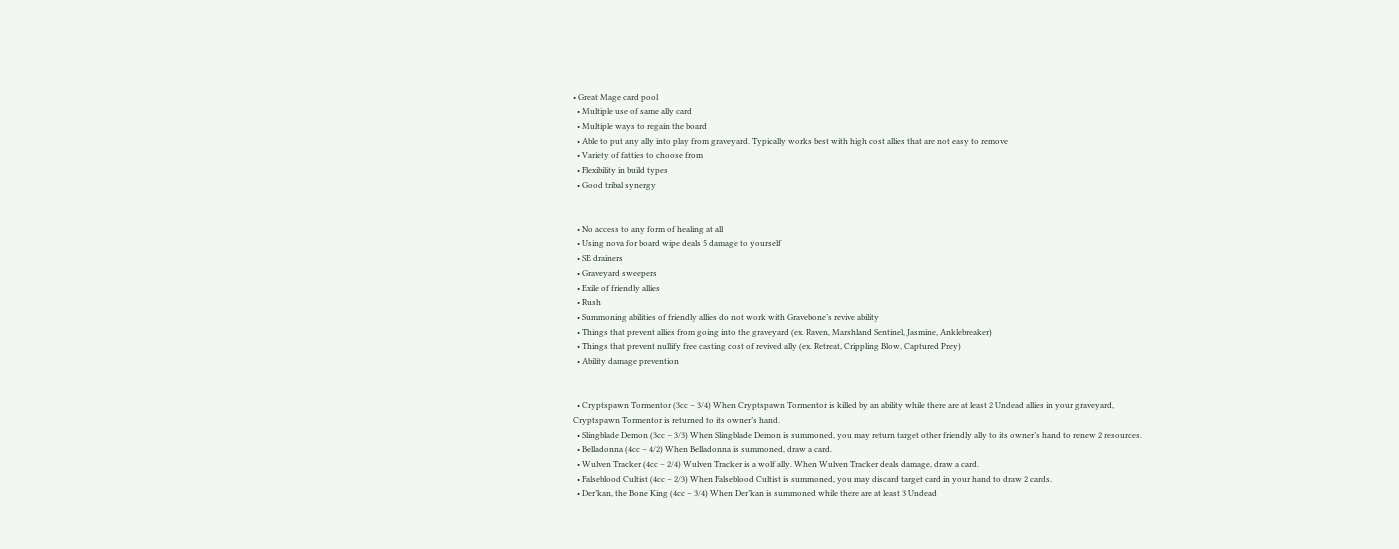• Great Mage card pool
  • Multiple use of same ally card
  • Multiple ways to regain the board
  • Able to put any ally into play from graveyard. Typically works best with high cost allies that are not easy to remove
  • Variety of fatties to choose from
  • Flexibility in build types
  • Good tribal synergy


  • No access to any form of healing at all
  • Using nova for board wipe deals 5 damage to yourself
  • SE drainers
  • Graveyard sweepers
  • Exile of friendly allies
  • Rush
  • Summoning abilities of friendly allies do not work with Gravebone’s revive ability
  • Things that prevent allies from going into the graveyard (ex. Raven, Marshland Sentinel, Jasmine, Anklebreaker)
  • Things that prevent nullify free casting cost of revived ally (ex. Retreat, Crippling Blow, Captured Prey)
  • Ability damage prevention


  • Cryptspawn Tormentor (3cc – 3/4) When Cryptspawn Tormentor is killed by an ability while there are at least 2 Undead allies in your graveyard, Cryptspawn Tormentor is returned to its owner’s hand.
  • Slingblade Demon (3cc – 3/3) When Slingblade Demon is summoned, you may return target other friendly ally to its owner’s hand to renew 2 resources.
  • Belladonna (4cc – 4/2) When Belladonna is summoned, draw a card.
  • Wulven Tracker (4cc – 2/4) Wulven Tracker is a wolf ally. When Wulven Tracker deals damage, draw a card.
  • Falseblood Cultist (4cc – 2/3) When Falseblood Cultist is summoned, you may discard target card in your hand to draw 2 cards.
  • Der’kan, the Bone King (4cc – 3/4) When Der’kan is summoned while there are at least 3 Undead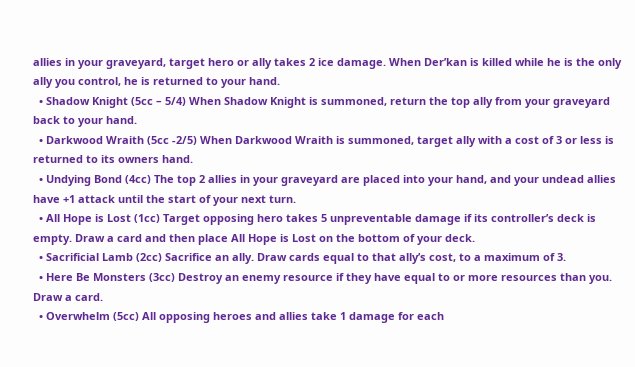allies in your graveyard, target hero or ally takes 2 ice damage. When Der’kan is killed while he is the only ally you control, he is returned to your hand.
  • Shadow Knight (5cc – 5/4) When Shadow Knight is summoned, return the top ally from your graveyard back to your hand.
  • Darkwood Wraith (5cc -2/5) When Darkwood Wraith is summoned, target ally with a cost of 3 or less is returned to its owners hand.
  • Undying Bond (4cc) The top 2 allies in your graveyard are placed into your hand, and your undead allies have +1 attack until the start of your next turn.
  • All Hope is Lost (1cc) Target opposing hero takes 5 unpreventable damage if its controller’s deck is empty. Draw a card and then place All Hope is Lost on the bottom of your deck.
  • Sacrificial Lamb (2cc) Sacrifice an ally. Draw cards equal to that ally’s cost, to a maximum of 3.
  • Here Be Monsters (3cc) Destroy an enemy resource if they have equal to or more resources than you. Draw a card.
  • Overwhelm (5cc) All opposing heroes and allies take 1 damage for each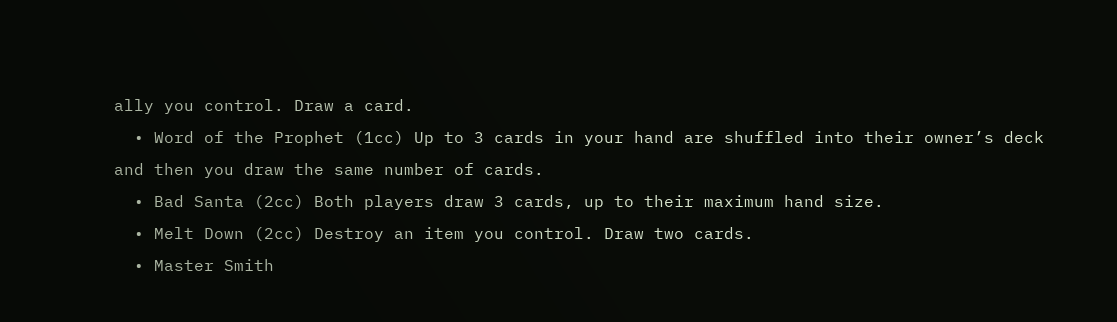ally you control. Draw a card.
  • Word of the Prophet (1cc) Up to 3 cards in your hand are shuffled into their owner’s deck and then you draw the same number of cards.
  • Bad Santa (2cc) Both players draw 3 cards, up to their maximum hand size.
  • Melt Down (2cc) Destroy an item you control. Draw two cards.
  • Master Smith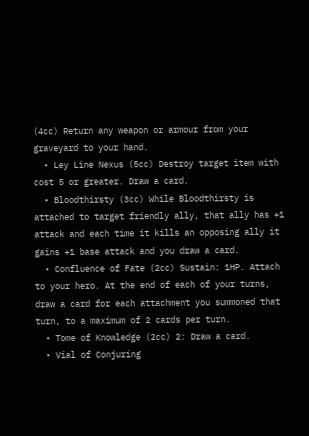(4cc) Return any weapon or armour from your graveyard to your hand.
  • Ley Line Nexus (5cc) Destroy target item with cost 5 or greater. Draw a card.
  • Bloodthirsty (3cc) While Bloodthirsty is attached to target friendly ally, that ally has +1 attack and each time it kills an opposing ally it gains +1 base attack and you draw a card.
  • Confluence of Fate (2cc) Sustain: 1HP. Attach to your hero. At the end of each of your turns, draw a card for each attachment you summoned that turn, to a maximum of 2 cards per turn.
  • Tome of Knowledge (2cc) 2: Draw a card.
  • Vial of Conjuring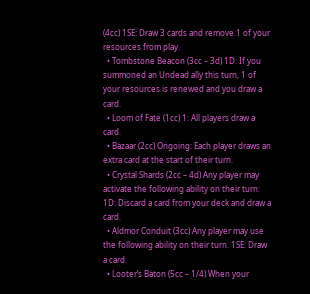(4cc) 1SE: Draw 3 cards and remove 1 of your resources from play.
  • Tombstone Beacon (3cc – 3d) 1D: If you summoned an Undead ally this turn, 1 of your resources is renewed and you draw a card.
  • Loom of Fate (1cc) 1: All players draw a card.
  • Bazaar (2cc) Ongoing: Each player draws an extra card at the start of their turn.
  • Crystal Shards (2cc – 4d) Any player may activate the following ability on their turn: 1D: Discard a card from your deck and draw a card.
  • Aldmor Conduit (3cc) Any player may use the following ability on their turn. 1SE: Draw a card.
  • Looter’s Baton (5cc – 1/4) When your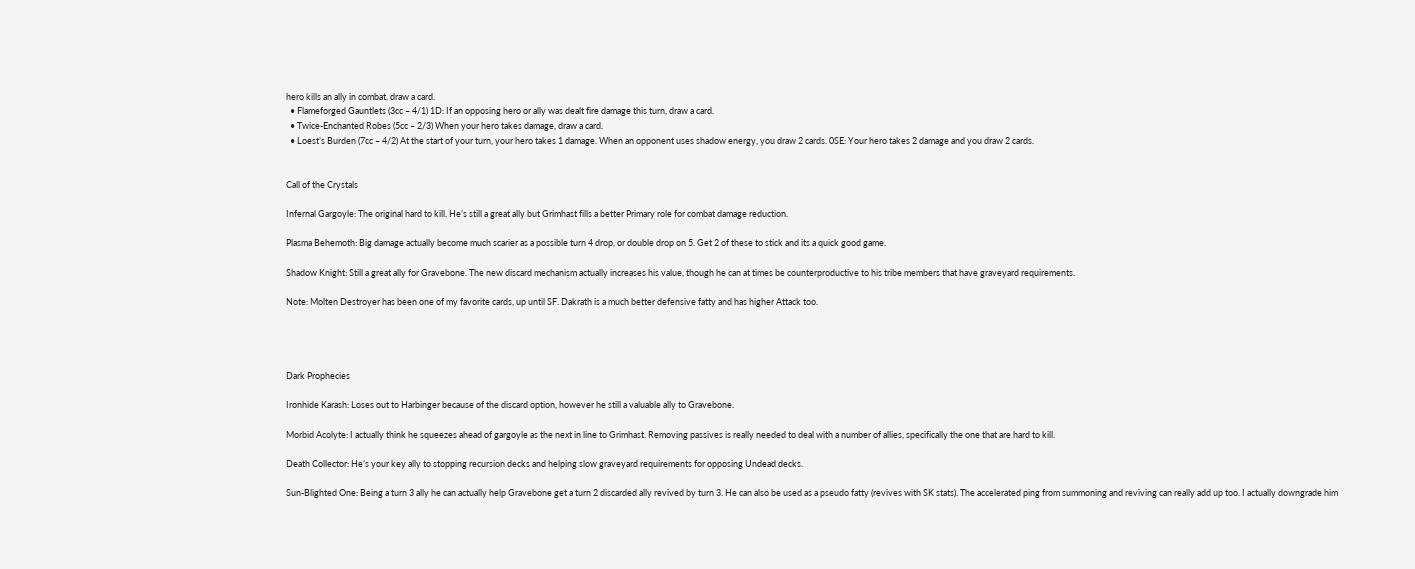hero kills an ally in combat, draw a card.
  • Flameforged Gauntlets (3cc – 4/1) 1D: If an opposing hero or ally was dealt fire damage this turn, draw a card.
  • Twice-Enchanted Robes (5cc – 2/3) When your hero takes damage, draw a card.
  • Loest’s Burden (7cc – 4/2) At the start of your turn, your hero takes 1 damage. When an opponent uses shadow energy, you draw 2 cards. 0SE: Your hero takes 2 damage and you draw 2 cards.


Call of the Crystals

Infernal Gargoyle: The original hard to kill. He’s still a great ally but Grimhast fills a better Primary role for combat damage reduction.

Plasma Behemoth: Big damage actually become much scarier as a possible turn 4 drop, or double drop on 5. Get 2 of these to stick and its a quick good game.

Shadow Knight: Still a great ally for Gravebone. The new discard mechanism actually increases his value, though he can at times be counterproductive to his tribe members that have graveyard requirements.

Note: Molten Destroyer has been one of my favorite cards, up until SF. Dakrath is a much better defensive fatty and has higher Attack too.




Dark Prophecies

Ironhide Karash: Loses out to Harbinger because of the discard option, however he still a valuable ally to Gravebone.

Morbid Acolyte: I actually think he squeezes ahead of gargoyle as the next in line to Grimhast. Removing passives is really needed to deal with a number of allies, specifically the one that are hard to kill.

Death Collector: He’s your key ally to stopping recursion decks and helping slow graveyard requirements for opposing Undead decks.

Sun-Blighted One: Being a turn 3 ally he can actually help Gravebone get a turn 2 discarded ally revived by turn 3. He can also be used as a pseudo fatty (revives with SK stats). The accelerated ping from summoning and reviving can really add up too. I actually downgrade him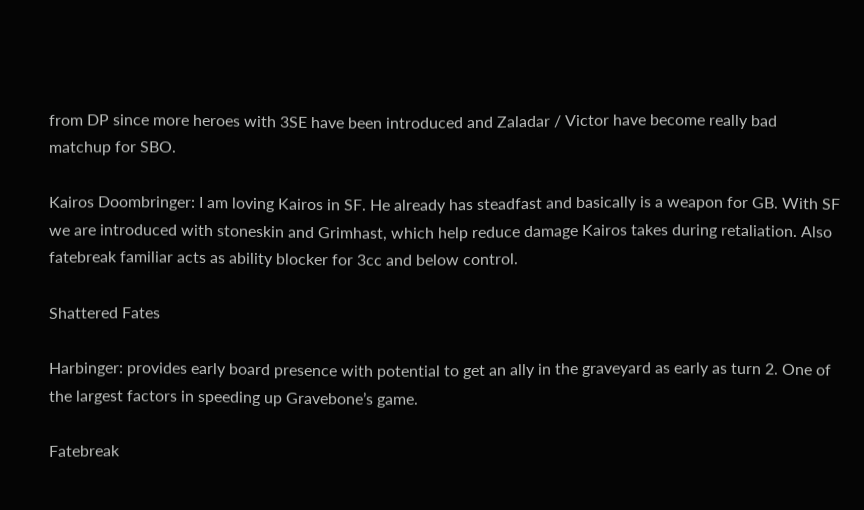from DP since more heroes with 3SE have been introduced and Zaladar / Victor have become really bad matchup for SBO.

Kairos Doombringer: I am loving Kairos in SF. He already has steadfast and basically is a weapon for GB. With SF we are introduced with stoneskin and Grimhast, which help reduce damage Kairos takes during retaliation. Also fatebreak familiar acts as ability blocker for 3cc and below control.

Shattered Fates

Harbinger: provides early board presence with potential to get an ally in the graveyard as early as turn 2. One of the largest factors in speeding up Gravebone’s game.

Fatebreak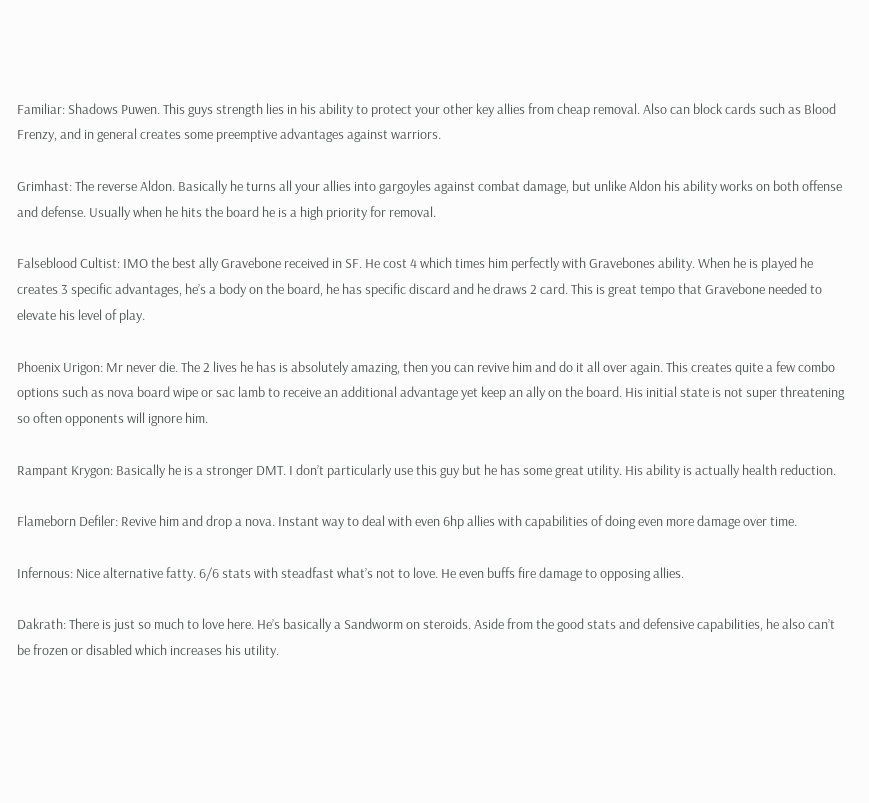Familiar: Shadows Puwen. This guys strength lies in his ability to protect your other key allies from cheap removal. Also can block cards such as Blood Frenzy, and in general creates some preemptive advantages against warriors.

Grimhast: The reverse Aldon. Basically he turns all your allies into gargoyles against combat damage, but unlike Aldon his ability works on both offense and defense. Usually when he hits the board he is a high priority for removal.

Falseblood Cultist: IMO the best ally Gravebone received in SF. He cost 4 which times him perfectly with Gravebones ability. When he is played he creates 3 specific advantages, he’s a body on the board, he has specific discard and he draws 2 card. This is great tempo that Gravebone needed to elevate his level of play.

Phoenix Urigon: Mr never die. The 2 lives he has is absolutely amazing, then you can revive him and do it all over again. This creates quite a few combo options such as nova board wipe or sac lamb to receive an additional advantage yet keep an ally on the board. His initial state is not super threatening so often opponents will ignore him.

Rampant Krygon: Basically he is a stronger DMT. I don’t particularly use this guy but he has some great utility. His ability is actually health reduction.

Flameborn Defiler: Revive him and drop a nova. Instant way to deal with even 6hp allies with capabilities of doing even more damage over time.

Infernous: Nice alternative fatty. 6/6 stats with steadfast what’s not to love. He even buffs fire damage to opposing allies.

Dakrath: There is just so much to love here. He’s basically a Sandworm on steroids. Aside from the good stats and defensive capabilities, he also can’t be frozen or disabled which increases his utility.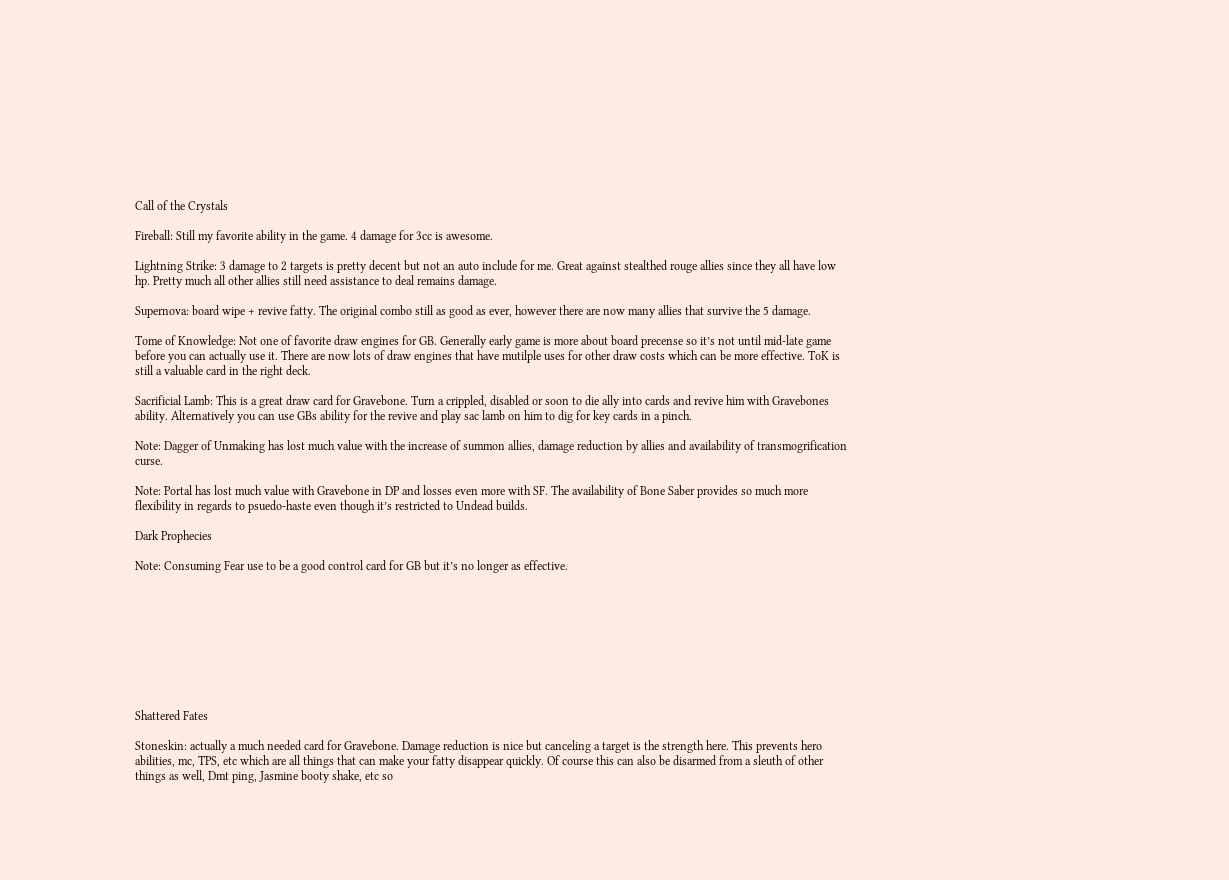Call of the Crystals

Fireball: Still my favorite ability in the game. 4 damage for 3cc is awesome.

Lightning Strike: 3 damage to 2 targets is pretty decent but not an auto include for me. Great against stealthed rouge allies since they all have low hp. Pretty much all other allies still need assistance to deal remains damage.

Supernova: board wipe + revive fatty. The original combo still as good as ever, however there are now many allies that survive the 5 damage.

Tome of Knowledge: Not one of favorite draw engines for GB. Generally early game is more about board precense so it’s not until mid-late game before you can actually use it. There are now lots of draw engines that have mutilple uses for other draw costs which can be more effective. ToK is still a valuable card in the right deck.

Sacrificial Lamb: This is a great draw card for Gravebone. Turn a crippled, disabled or soon to die ally into cards and revive him with Gravebones ability. Alternatively you can use GBs ability for the revive and play sac lamb on him to dig for key cards in a pinch.

Note: Dagger of Unmaking has lost much value with the increase of summon allies, damage reduction by allies and availability of transmogrification curse.

Note: Portal has lost much value with Gravebone in DP and losses even more with SF. The availability of Bone Saber provides so much more flexibility in regards to psuedo-haste even though it’s restricted to Undead builds.

Dark Prophecies

Note: Consuming Fear use to be a good control card for GB but it’s no longer as effective.









Shattered Fates

Stoneskin: actually a much needed card for Gravebone. Damage reduction is nice but canceling a target is the strength here. This prevents hero abilities, mc, TPS, etc which are all things that can make your fatty disappear quickly. Of course this can also be disarmed from a sleuth of other things as well, Dmt ping, Jasmine booty shake, etc so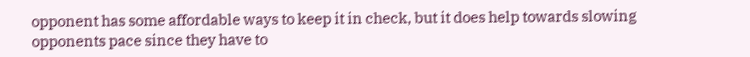opponent has some affordable ways to keep it in check, but it does help towards slowing opponents pace since they have to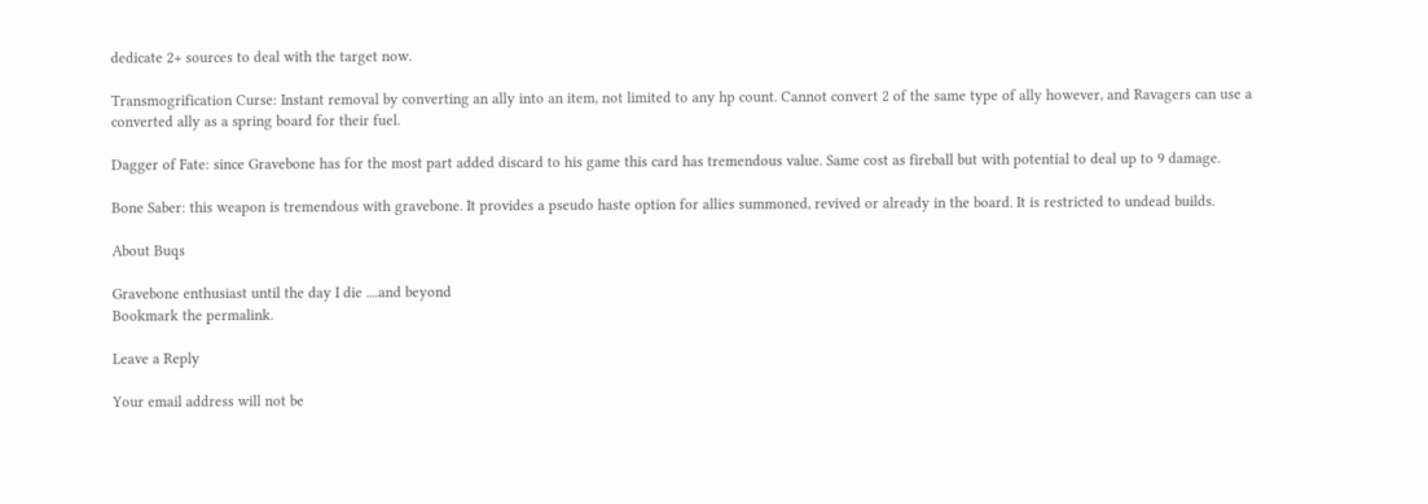dedicate 2+ sources to deal with the target now.

Transmogrification Curse: Instant removal by converting an ally into an item, not limited to any hp count. Cannot convert 2 of the same type of ally however, and Ravagers can use a converted ally as a spring board for their fuel.

Dagger of Fate: since Gravebone has for the most part added discard to his game this card has tremendous value. Same cost as fireball but with potential to deal up to 9 damage.

Bone Saber: this weapon is tremendous with gravebone. It provides a pseudo haste option for allies summoned, revived or already in the board. It is restricted to undead builds.

About Buqs

Gravebone enthusiast until the day I die ....and beyond
Bookmark the permalink.

Leave a Reply

Your email address will not be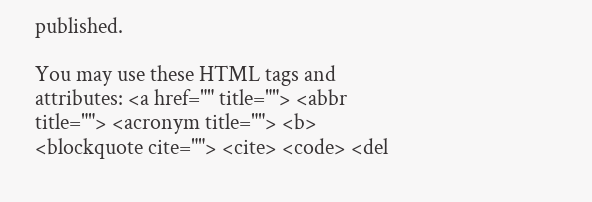published.

You may use these HTML tags and attributes: <a href="" title=""> <abbr title=""> <acronym title=""> <b> <blockquote cite=""> <cite> <code> <del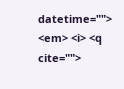datetime=""> <em> <i> <q cite="">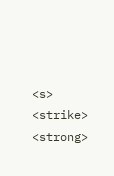<s> <strike> <strong>